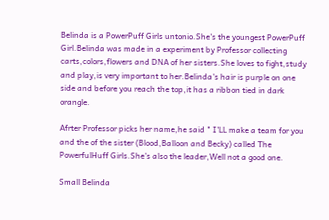Belinda is a PowerPuff Girls untonio.She's the youngest PowerPuff Girl.Belinda was made in a experiment by Professor collecting carts,colors,flowers and DNA of her sisters.She loves to fight,study and play,is very important to her.Belinda's hair is purple on one side and before you reach the top,it has a ribbon tied in dark orangle.

Afrter Professor picks her name,he said " I'LL make a team for you and the of the sister (Blood,Balloon and Becky) called The PowerfulHuff Girls.She's also the leader,Well not a good one.

Small Belinda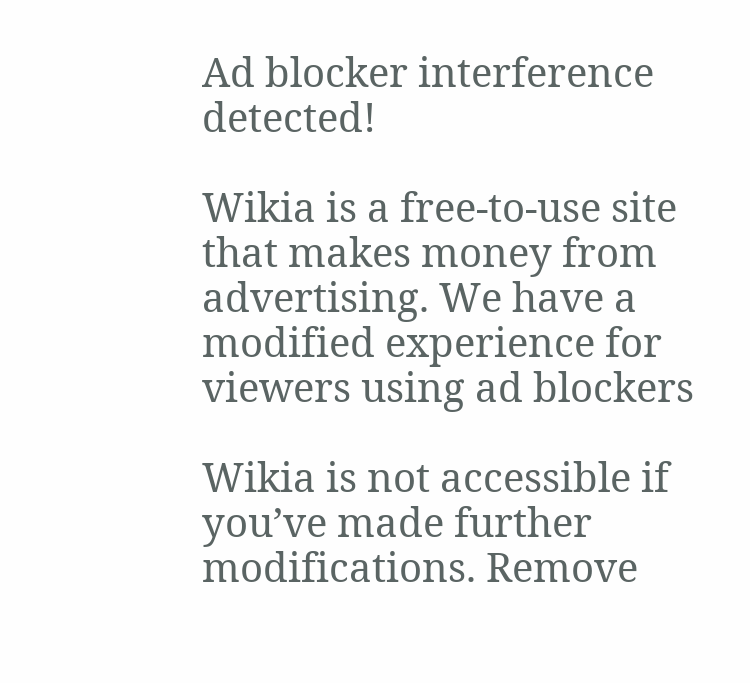Ad blocker interference detected!

Wikia is a free-to-use site that makes money from advertising. We have a modified experience for viewers using ad blockers

Wikia is not accessible if you’ve made further modifications. Remove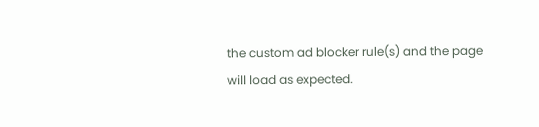the custom ad blocker rule(s) and the page will load as expected.